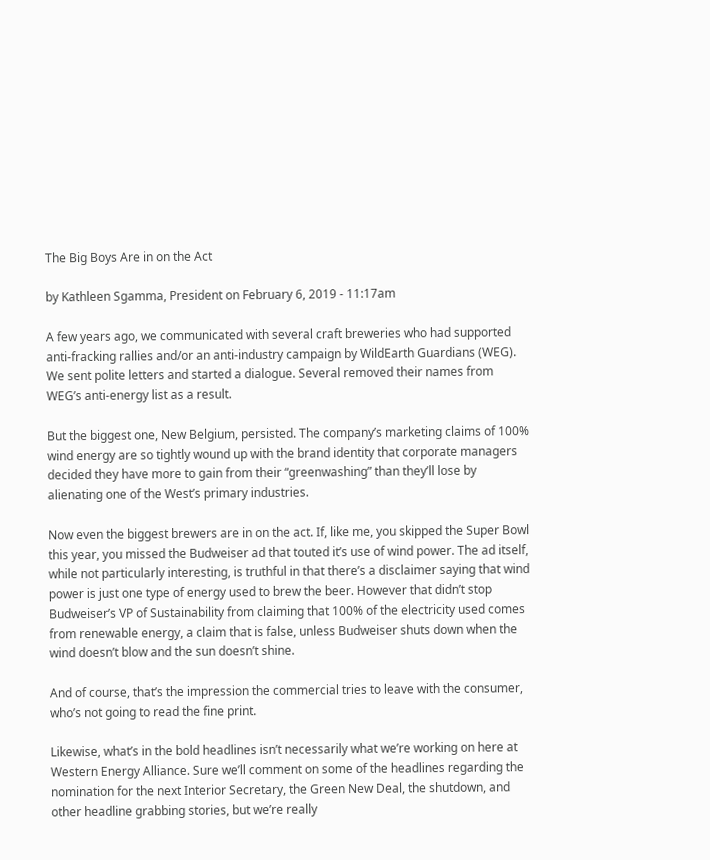The Big Boys Are in on the Act

by Kathleen Sgamma, President on February 6, 2019 - 11:17am

A few years ago, we communicated with several craft breweries who had supported anti-fracking rallies and/or an anti-industry campaign by WildEarth Guardians (WEG). We sent polite letters and started a dialogue. Several removed their names from WEG’s anti-energy list as a result.

But the biggest one, New Belgium, persisted. The company’s marketing claims of 100% wind energy are so tightly wound up with the brand identity that corporate managers decided they have more to gain from their “greenwashing” than they’ll lose by alienating one of the West’s primary industries.

Now even the biggest brewers are in on the act. If, like me, you skipped the Super Bowl this year, you missed the Budweiser ad that touted it’s use of wind power. The ad itself, while not particularly interesting, is truthful in that there’s a disclaimer saying that wind power is just one type of energy used to brew the beer. However that didn’t stop Budweiser’s VP of Sustainability from claiming that 100% of the electricity used comes from renewable energy, a claim that is false, unless Budweiser shuts down when the wind doesn’t blow and the sun doesn’t shine.

And of course, that’s the impression the commercial tries to leave with the consumer, who’s not going to read the fine print.

Likewise, what’s in the bold headlines isn’t necessarily what we’re working on here at Western Energy Alliance. Sure we’ll comment on some of the headlines regarding the nomination for the next Interior Secretary, the Green New Deal, the shutdown, and other headline grabbing stories, but we’re really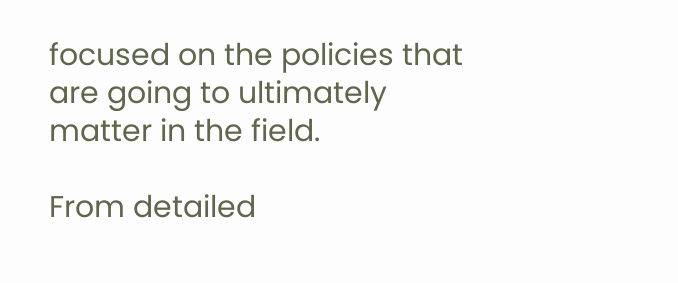focused on the policies that are going to ultimately matter in the field.

From detailed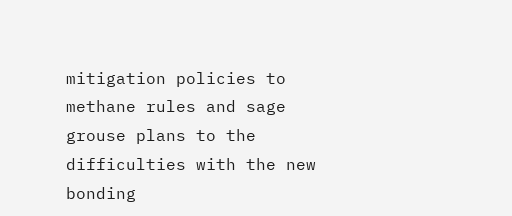mitigation policies to methane rules and sage grouse plans to the difficulties with the new bonding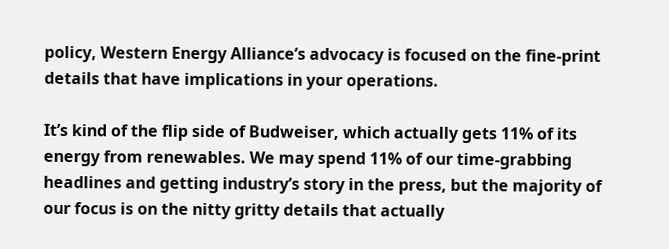policy, Western Energy Alliance’s advocacy is focused on the fine-print details that have implications in your operations.

It’s kind of the flip side of Budweiser, which actually gets 11% of its energy from renewables. We may spend 11% of our time-grabbing headlines and getting industry’s story in the press, but the majority of our focus is on the nitty gritty details that actually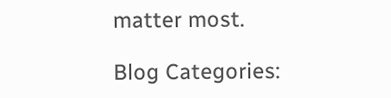matter most.

Blog Categories: